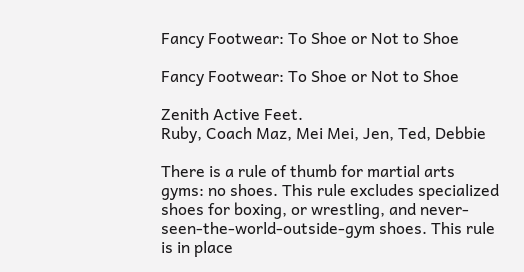Fancy Footwear: To Shoe or Not to Shoe

Fancy Footwear: To Shoe or Not to Shoe

Zenith Active Feet.
Ruby, Coach Maz, Mei Mei, Jen, Ted, Debbie

There is a rule of thumb for martial arts gyms: no shoes. This rule excludes specialized shoes for boxing, or wrestling, and never-seen-the-world-outside-gym shoes. This rule is in place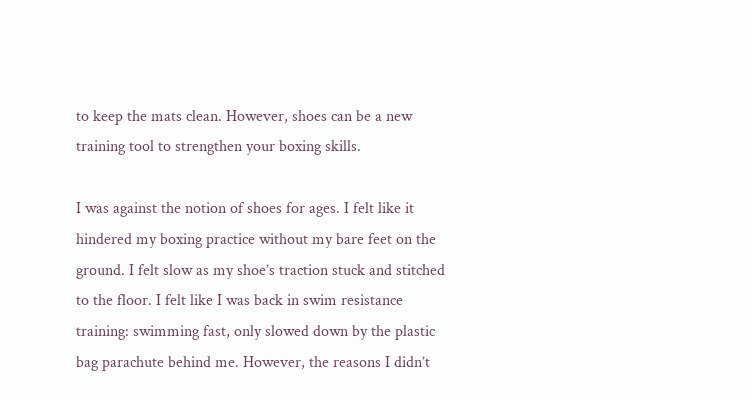to keep the mats clean. However, shoes can be a new training tool to strengthen your boxing skills.

I was against the notion of shoes for ages. I felt like it hindered my boxing practice without my bare feet on the ground. I felt slow as my shoe’s traction stuck and stitched to the floor. I felt like I was back in swim resistance training: swimming fast, only slowed down by the plastic bag parachute behind me. However, the reasons I didn’t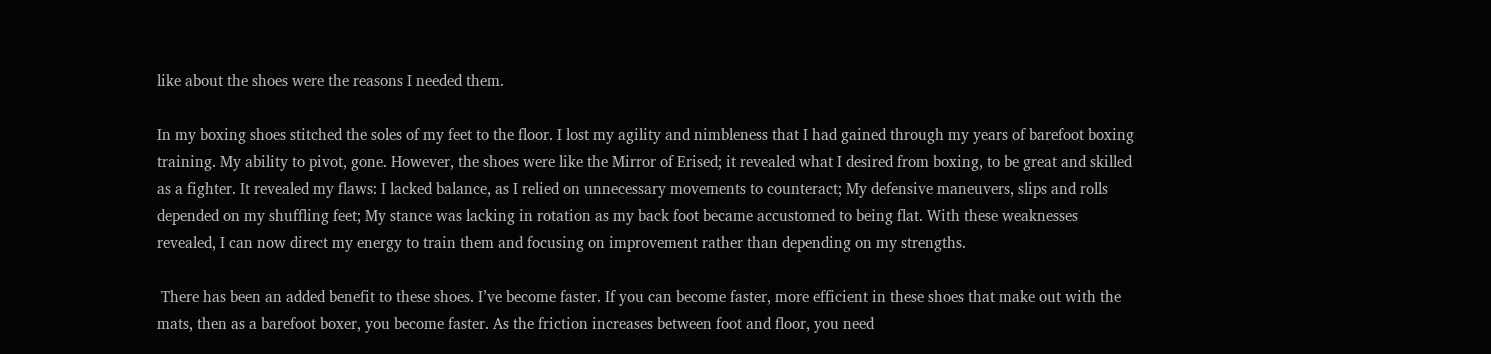like about the shoes were the reasons I needed them.

In my boxing shoes stitched the soles of my feet to the floor. I lost my agility and nimbleness that I had gained through my years of barefoot boxing training. My ability to pivot, gone. However, the shoes were like the Mirror of Erised; it revealed what I desired from boxing, to be great and skilled as a fighter. It revealed my flaws: I lacked balance, as I relied on unnecessary movements to counteract; My defensive maneuvers, slips and rolls depended on my shuffling feet; My stance was lacking in rotation as my back foot became accustomed to being flat. With these weaknesses revealed, I can now direct my energy to train them and focusing on improvement rather than depending on my strengths.

 There has been an added benefit to these shoes. I’ve become faster. If you can become faster, more efficient in these shoes that make out with the mats, then as a barefoot boxer, you become faster. As the friction increases between foot and floor, you need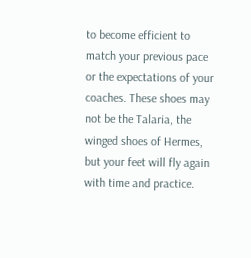to become efficient to match your previous pace or the expectations of your coaches. These shoes may not be the Talaria, the winged shoes of Hermes, but your feet will fly again with time and practice.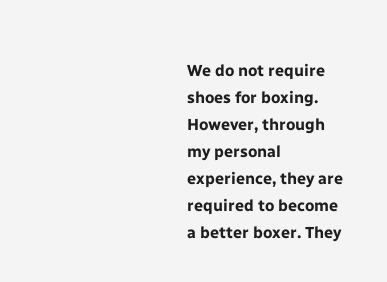We do not require shoes for boxing. However, through my personal experience, they are required to become a better boxer. They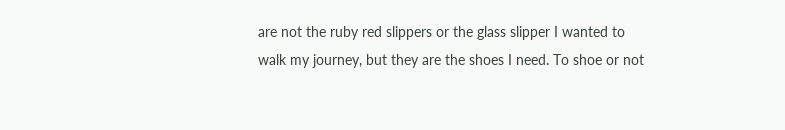are not the ruby red slippers or the glass slipper I wanted to walk my journey, but they are the shoes I need. To shoe or not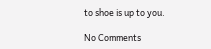to shoe is up to you.

No Comments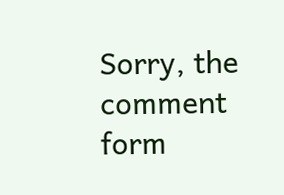Sorry, the comment form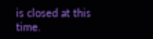is closed at this time.